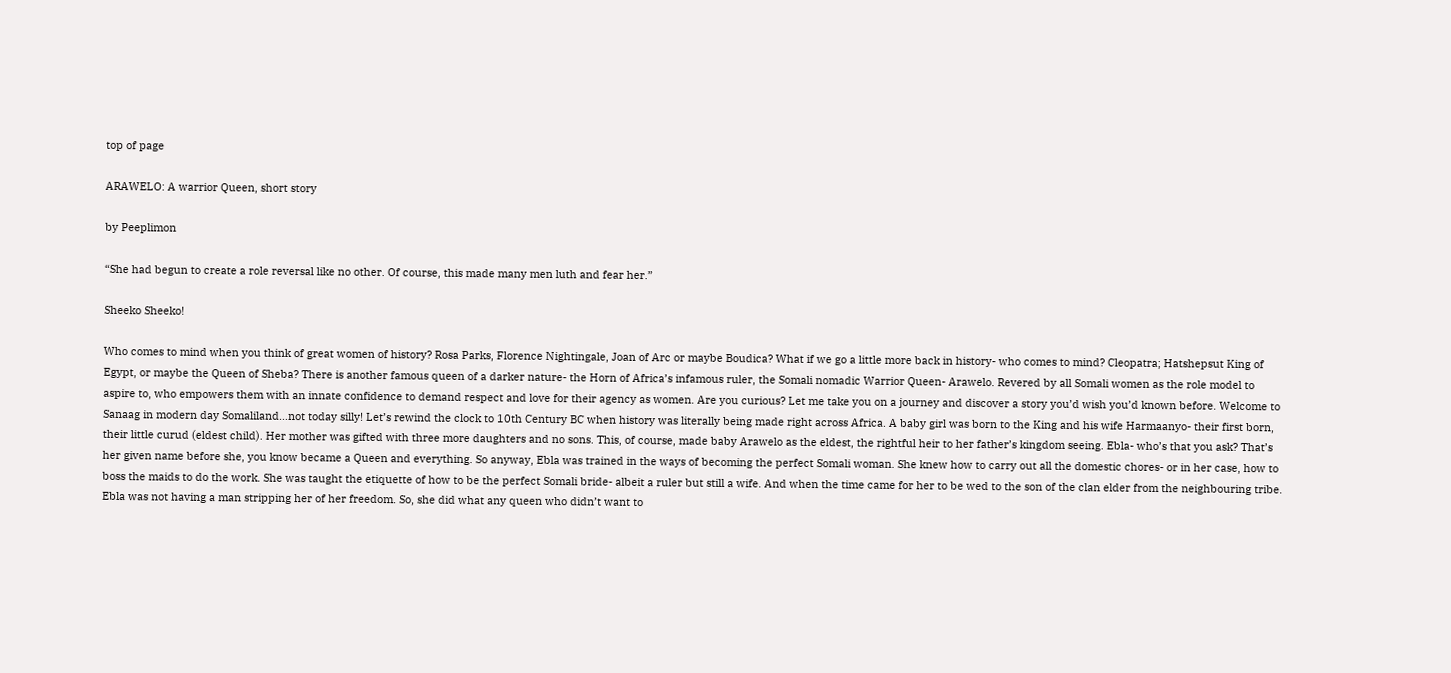top of page

ARAWELO: A warrior Queen, short story

by Peeplimon

“She had begun to create a role reversal like no other. Of course, this made many men luth and fear her.”

Sheeko Sheeko!

Who comes to mind when you think of great women of history? Rosa Parks, Florence Nightingale, Joan of Arc or maybe Boudica? What if we go a little more back in history- who comes to mind? Cleopatra; Hatshepsut King of Egypt, or maybe the Queen of Sheba? There is another famous queen of a darker nature- the Horn of Africa’s infamous ruler, the Somali nomadic Warrior Queen- Arawelo. Revered by all Somali women as the role model to aspire to, who empowers them with an innate confidence to demand respect and love for their agency as women. Are you curious? Let me take you on a journey and discover a story you’d wish you’d known before. Welcome to Sanaag in modern day Somaliland…not today silly! Let’s rewind the clock to 10th Century BC when history was literally being made right across Africa. A baby girl was born to the King and his wife Harmaanyo- their first born, their little curud (eldest child). Her mother was gifted with three more daughters and no sons. This, of course, made baby Arawelo as the eldest, the rightful heir to her father’s kingdom seeing. Ebla- who’s that you ask? That’s her given name before she, you know became a Queen and everything. So anyway, Ebla was trained in the ways of becoming the perfect Somali woman. She knew how to carry out all the domestic chores- or in her case, how to boss the maids to do the work. She was taught the etiquette of how to be the perfect Somali bride- albeit a ruler but still a wife. And when the time came for her to be wed to the son of the clan elder from the neighbouring tribe. Ebla was not having a man stripping her of her freedom. So, she did what any queen who didn’t want to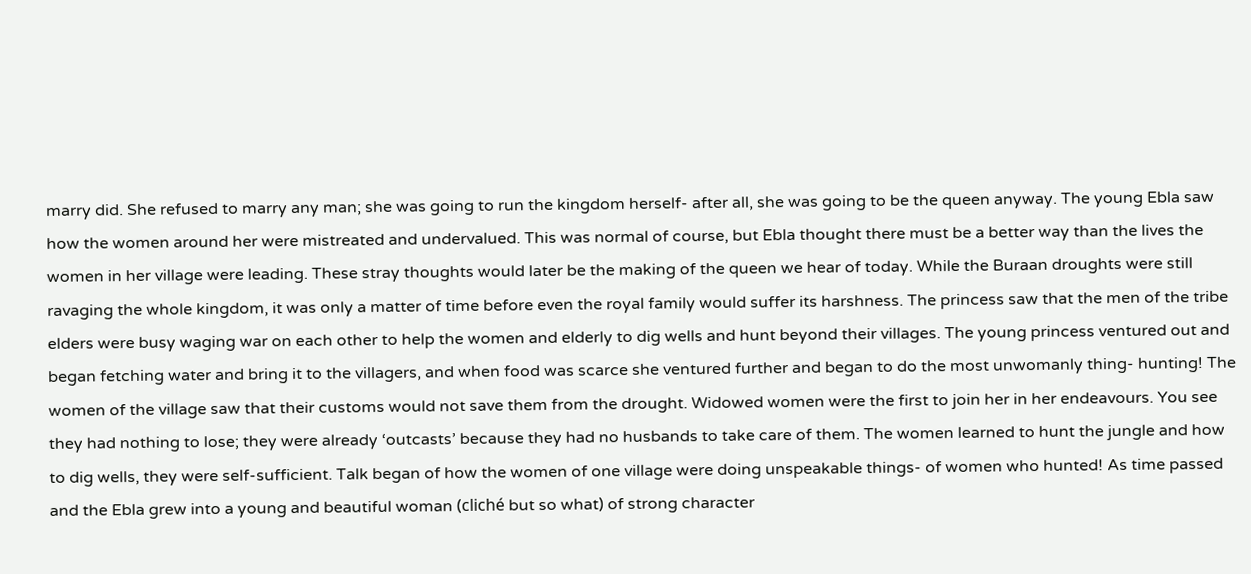marry did. She refused to marry any man; she was going to run the kingdom herself- after all, she was going to be the queen anyway. The young Ebla saw how the women around her were mistreated and undervalued. This was normal of course, but Ebla thought there must be a better way than the lives the women in her village were leading. These stray thoughts would later be the making of the queen we hear of today. While the Buraan droughts were still ravaging the whole kingdom, it was only a matter of time before even the royal family would suffer its harshness. The princess saw that the men of the tribe elders were busy waging war on each other to help the women and elderly to dig wells and hunt beyond their villages. The young princess ventured out and began fetching water and bring it to the villagers, and when food was scarce she ventured further and began to do the most unwomanly thing- hunting! The women of the village saw that their customs would not save them from the drought. Widowed women were the first to join her in her endeavours. You see they had nothing to lose; they were already ‘outcasts’ because they had no husbands to take care of them. The women learned to hunt the jungle and how to dig wells, they were self-sufficient. Talk began of how the women of one village were doing unspeakable things- of women who hunted! As time passed and the Ebla grew into a young and beautiful woman (cliché but so what) of strong character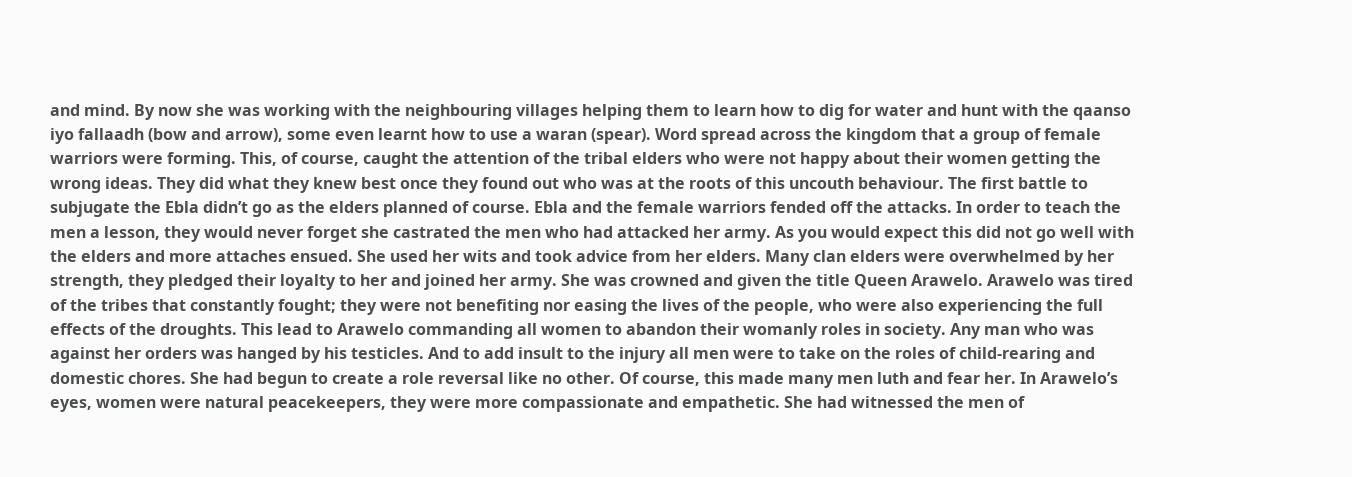and mind. By now she was working with the neighbouring villages helping them to learn how to dig for water and hunt with the qaanso iyo fallaadh (bow and arrow), some even learnt how to use a waran (spear). Word spread across the kingdom that a group of female warriors were forming. This, of course, caught the attention of the tribal elders who were not happy about their women getting the wrong ideas. They did what they knew best once they found out who was at the roots of this uncouth behaviour. The first battle to subjugate the Ebla didn’t go as the elders planned of course. Ebla and the female warriors fended off the attacks. In order to teach the men a lesson, they would never forget she castrated the men who had attacked her army. As you would expect this did not go well with the elders and more attaches ensued. She used her wits and took advice from her elders. Many clan elders were overwhelmed by her strength, they pledged their loyalty to her and joined her army. She was crowned and given the title Queen Arawelo. Arawelo was tired of the tribes that constantly fought; they were not benefiting nor easing the lives of the people, who were also experiencing the full effects of the droughts. This lead to Arawelo commanding all women to abandon their womanly roles in society. Any man who was against her orders was hanged by his testicles. And to add insult to the injury all men were to take on the roles of child-rearing and domestic chores. She had begun to create a role reversal like no other. Of course, this made many men luth and fear her. In Arawelo’s eyes, women were natural peacekeepers, they were more compassionate and empathetic. She had witnessed the men of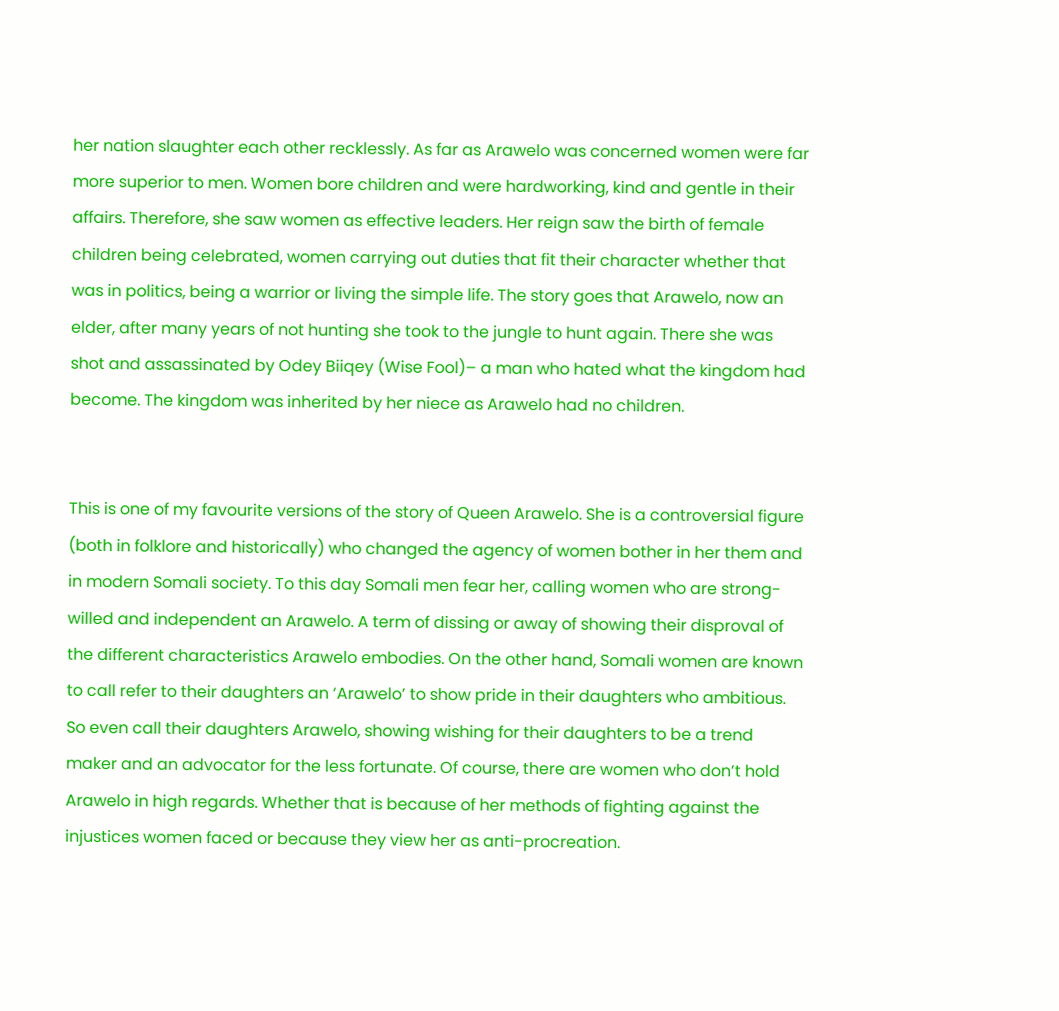her nation slaughter each other recklessly. As far as Arawelo was concerned women were far more superior to men. Women bore children and were hardworking, kind and gentle in their affairs. Therefore, she saw women as effective leaders. Her reign saw the birth of female children being celebrated, women carrying out duties that fit their character whether that was in politics, being a warrior or living the simple life. The story goes that Arawelo, now an elder, after many years of not hunting she took to the jungle to hunt again. There she was shot and assassinated by Odey Biiqey (Wise Fool)– a man who hated what the kingdom had become. The kingdom was inherited by her niece as Arawelo had no children.


This is one of my favourite versions of the story of Queen Arawelo. She is a controversial figure (both in folklore and historically) who changed the agency of women bother in her them and in modern Somali society. To this day Somali men fear her, calling women who are strong-willed and independent an Arawelo. A term of dissing or away of showing their disproval of the different characteristics Arawelo embodies. On the other hand, Somali women are known to call refer to their daughters an ‘Arawelo’ to show pride in their daughters who ambitious. So even call their daughters Arawelo, showing wishing for their daughters to be a trend maker and an advocator for the less fortunate. Of course, there are women who don’t hold Arawelo in high regards. Whether that is because of her methods of fighting against the injustices women faced or because they view her as anti-procreation.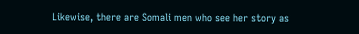Likewise, there are Somali men who see her story as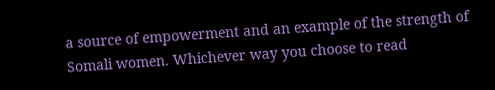a source of empowerment and an example of the strength of Somali women. Whichever way you choose to read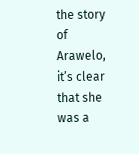the story of Arawelo, it’s clear that she was a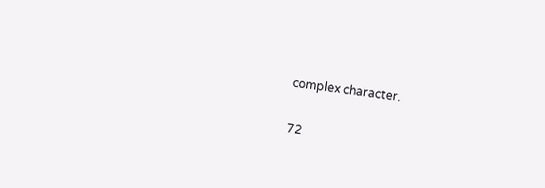complex character.

72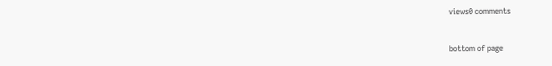views0 comments


bottom of page